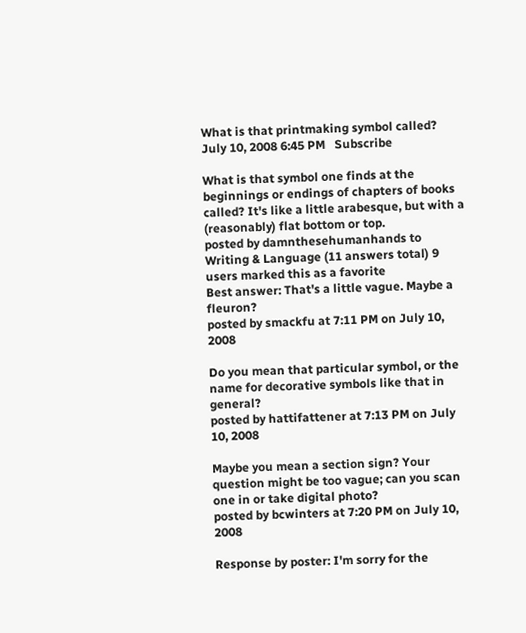What is that printmaking symbol called?
July 10, 2008 6:45 PM   Subscribe

What is that symbol one finds at the beginnings or endings of chapters of books called? It's like a little arabesque, but with a (reasonably) flat bottom or top.
posted by damnthesehumanhands to Writing & Language (11 answers total) 9 users marked this as a favorite
Best answer: That's a little vague. Maybe a fleuron?
posted by smackfu at 7:11 PM on July 10, 2008

Do you mean that particular symbol, or the name for decorative symbols like that in general?
posted by hattifattener at 7:13 PM on July 10, 2008

Maybe you mean a section sign? Your question might be too vague; can you scan one in or take digital photo?
posted by bcwinters at 7:20 PM on July 10, 2008

Response by poster: I'm sorry for the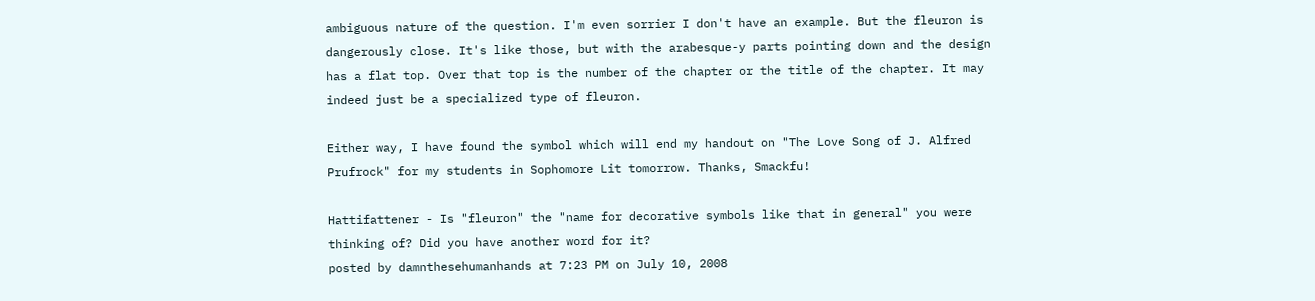ambiguous nature of the question. I'm even sorrier I don't have an example. But the fleuron is dangerously close. It's like those, but with the arabesque-y parts pointing down and the design has a flat top. Over that top is the number of the chapter or the title of the chapter. It may indeed just be a specialized type of fleuron.

Either way, I have found the symbol which will end my handout on "The Love Song of J. Alfred Prufrock" for my students in Sophomore Lit tomorrow. Thanks, Smackfu!

Hattifattener - Is "fleuron" the "name for decorative symbols like that in general" you were thinking of? Did you have another word for it?
posted by damnthesehumanhands at 7:23 PM on July 10, 2008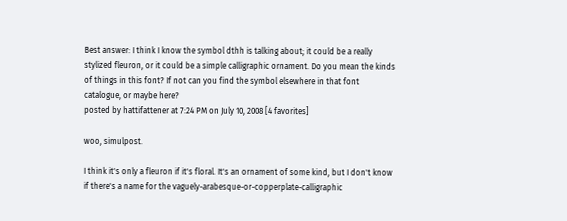Best answer: I think I know the symbol dthh is talking about; it could be a really stylized fleuron, or it could be a simple calligraphic ornament. Do you mean the kinds of things in this font? If not can you find the symbol elsewhere in that font catalogue, or maybe here?
posted by hattifattener at 7:24 PM on July 10, 2008 [4 favorites]

woo, simulpost.

I think it's only a fleuron if it's floral. It's an ornament of some kind, but I don't know if there's a name for the vaguely-arabesque-or-copperplate-calligraphic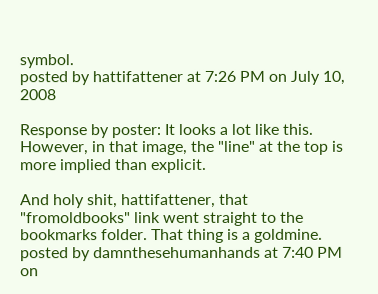symbol.
posted by hattifattener at 7:26 PM on July 10, 2008

Response by poster: It looks a lot like this. However, in that image, the "line" at the top is more implied than explicit.

And holy shit, hattifattener, that "fromoldbooks" link went straight to the bookmarks folder. That thing is a goldmine.
posted by damnthesehumanhands at 7:40 PM on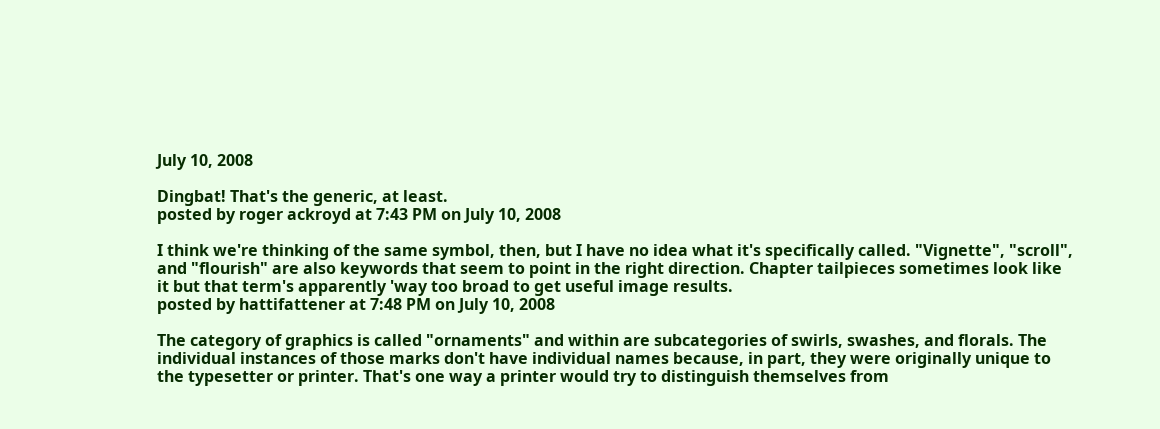July 10, 2008

Dingbat! That's the generic, at least.
posted by roger ackroyd at 7:43 PM on July 10, 2008

I think we're thinking of the same symbol, then, but I have no idea what it's specifically called. "Vignette", "scroll", and "flourish" are also keywords that seem to point in the right direction. Chapter tailpieces sometimes look like it but that term's apparently 'way too broad to get useful image results.
posted by hattifattener at 7:48 PM on July 10, 2008

The category of graphics is called "ornaments" and within are subcategories of swirls, swashes, and florals. The individual instances of those marks don't have individual names because, in part, they were originally unique to the typesetter or printer. That's one way a printer would try to distinguish themselves from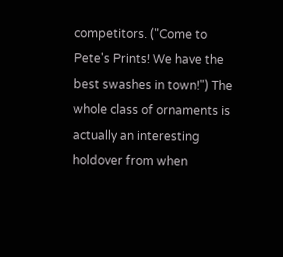competitors. ("Come to Pete's Prints! We have the best swashes in town!") The whole class of ornaments is actually an interesting holdover from when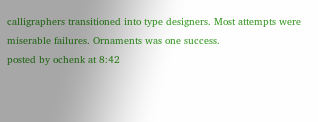calligraphers transitioned into type designers. Most attempts were miserable failures. Ornaments was one success.
posted by ochenk at 8:42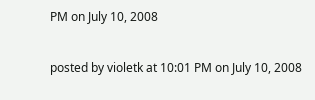PM on July 10, 2008

posted by violetk at 10:01 PM on July 10, 2008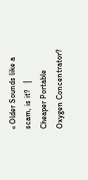« Older Sounds like a scam, is it?   |   Cheaper Portable Oxygen Concentrator?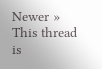Newer »
This thread is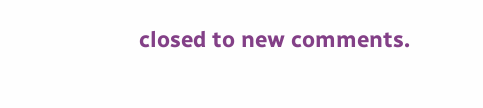closed to new comments.